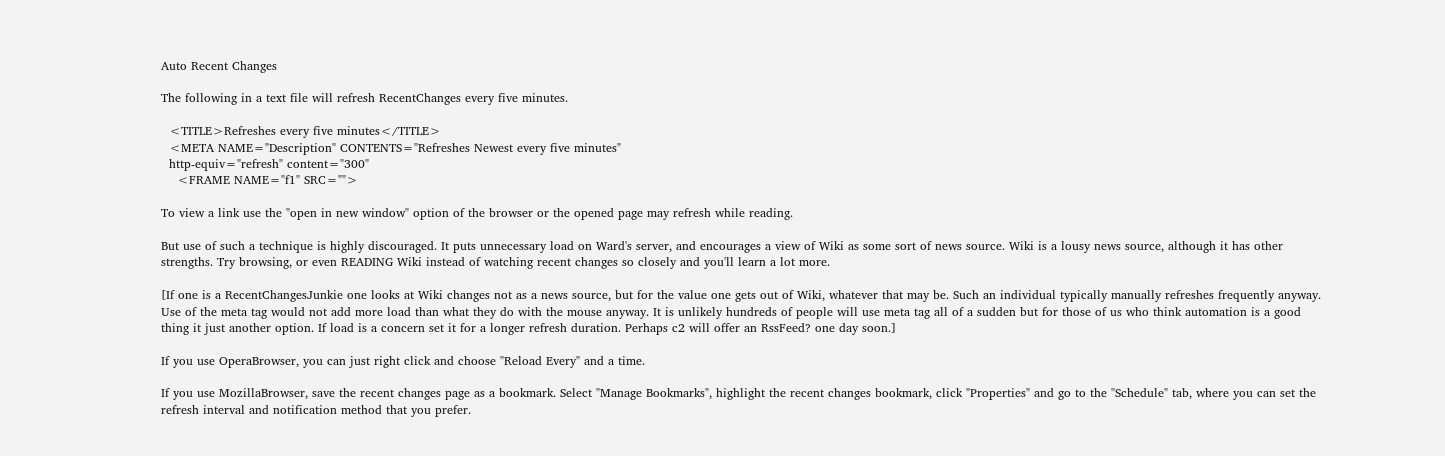Auto Recent Changes

The following in a text file will refresh RecentChanges every five minutes.

  <TITLE>Refreshes every five minutes</TITLE>
  <META NAME="Description" CONTENTS="Refreshes Newest every five minutes"
  http-equiv="refresh" content="300"
    <FRAME NAME="f1" SRC="">

To view a link use the "open in new window" option of the browser or the opened page may refresh while reading.

But use of such a technique is highly discouraged. It puts unnecessary load on Ward's server, and encourages a view of Wiki as some sort of news source. Wiki is a lousy news source, although it has other strengths. Try browsing, or even READING Wiki instead of watching recent changes so closely and you'll learn a lot more.

[If one is a RecentChangesJunkie one looks at Wiki changes not as a news source, but for the value one gets out of Wiki, whatever that may be. Such an individual typically manually refreshes frequently anyway. Use of the meta tag would not add more load than what they do with the mouse anyway. It is unlikely hundreds of people will use meta tag all of a sudden but for those of us who think automation is a good thing it just another option. If load is a concern set it for a longer refresh duration. Perhaps c2 will offer an RssFeed? one day soon.]

If you use OperaBrowser, you can just right click and choose "Reload Every" and a time.

If you use MozillaBrowser, save the recent changes page as a bookmark. Select "Manage Bookmarks", highlight the recent changes bookmark, click "Properties" and go to the "Schedule" tab, where you can set the refresh interval and notification method that you prefer.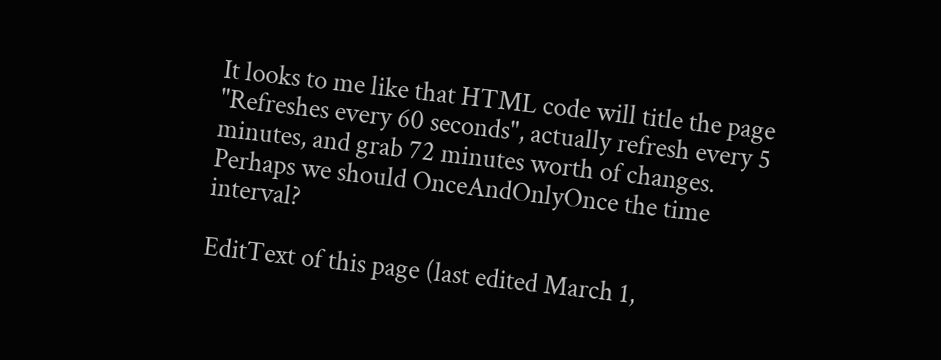It looks to me like that HTML code will title the page "Refreshes every 60 seconds", actually refresh every 5 minutes, and grab 72 minutes worth of changes. Perhaps we should OnceAndOnlyOnce the time interval?

EditText of this page (last edited March 1,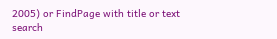2005) or FindPage with title or text search